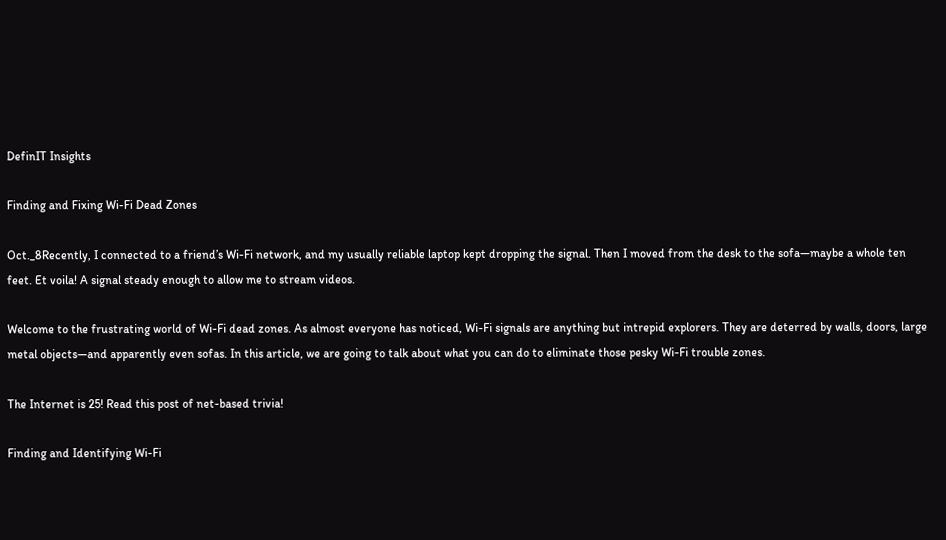DefinIT Insights

Finding and Fixing Wi-Fi Dead Zones

Oct._8Recently, I connected to a friend’s Wi-Fi network, and my usually reliable laptop kept dropping the signal. Then I moved from the desk to the sofa—maybe a whole ten feet. Et voila! A signal steady enough to allow me to stream videos.

Welcome to the frustrating world of Wi-Fi dead zones. As almost everyone has noticed, Wi-Fi signals are anything but intrepid explorers. They are deterred by walls, doors, large metal objects—and apparently even sofas. In this article, we are going to talk about what you can do to eliminate those pesky Wi-Fi trouble zones.

The Internet is 25! Read this post of net-based trivia!

Finding and Identifying Wi-Fi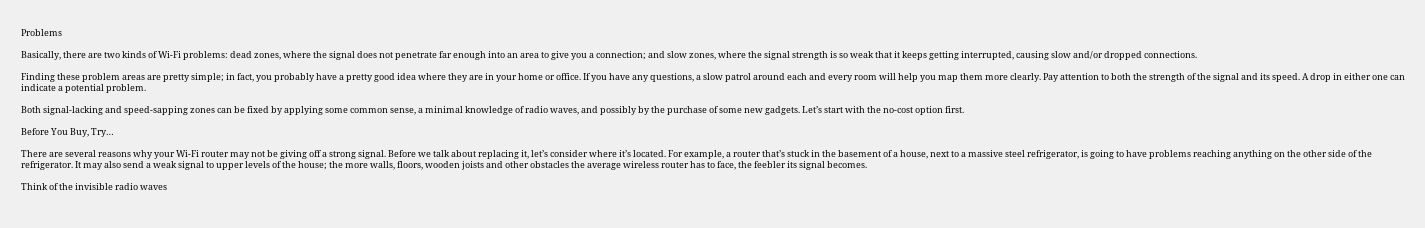Problems

Basically, there are two kinds of Wi-Fi problems: dead zones, where the signal does not penetrate far enough into an area to give you a connection; and slow zones, where the signal strength is so weak that it keeps getting interrupted, causing slow and/or dropped connections.

Finding these problem areas are pretty simple; in fact, you probably have a pretty good idea where they are in your home or office. If you have any questions, a slow patrol around each and every room will help you map them more clearly. Pay attention to both the strength of the signal and its speed. A drop in either one can indicate a potential problem.

Both signal-lacking and speed-sapping zones can be fixed by applying some common sense, a minimal knowledge of radio waves, and possibly by the purchase of some new gadgets. Let’s start with the no-cost option first.

Before You Buy, Try…

There are several reasons why your Wi-Fi router may not be giving off a strong signal. Before we talk about replacing it, let’s consider where it’s located. For example, a router that’s stuck in the basement of a house, next to a massive steel refrigerator, is going to have problems reaching anything on the other side of the refrigerator. It may also send a weak signal to upper levels of the house; the more walls, floors, wooden joists and other obstacles the average wireless router has to face, the feebler its signal becomes.

Think of the invisible radio waves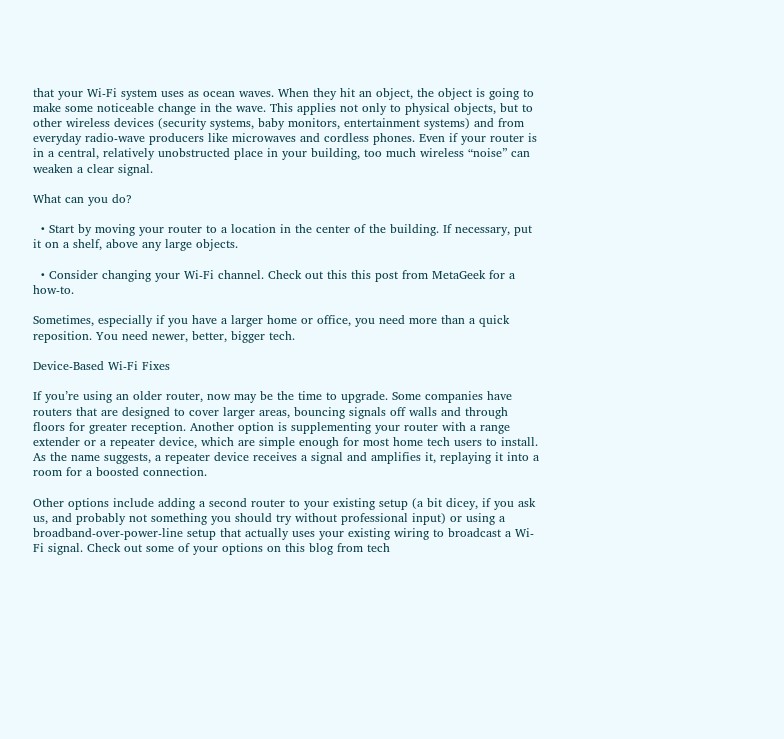that your Wi-Fi system uses as ocean waves. When they hit an object, the object is going to make some noticeable change in the wave. This applies not only to physical objects, but to other wireless devices (security systems, baby monitors, entertainment systems) and from everyday radio-wave producers like microwaves and cordless phones. Even if your router is in a central, relatively unobstructed place in your building, too much wireless “noise” can weaken a clear signal.

What can you do?

  • Start by moving your router to a location in the center of the building. If necessary, put it on a shelf, above any large objects.

  • Consider changing your Wi-Fi channel. Check out this this post from MetaGeek for a how-to.

Sometimes, especially if you have a larger home or office, you need more than a quick reposition. You need newer, better, bigger tech.

Device-Based Wi-Fi Fixes

If you’re using an older router, now may be the time to upgrade. Some companies have routers that are designed to cover larger areas, bouncing signals off walls and through floors for greater reception. Another option is supplementing your router with a range extender or a repeater device, which are simple enough for most home tech users to install. As the name suggests, a repeater device receives a signal and amplifies it, replaying it into a room for a boosted connection.

Other options include adding a second router to your existing setup (a bit dicey, if you ask us, and probably not something you should try without professional input) or using a broadband-over-power-line setup that actually uses your existing wiring to broadcast a Wi-Fi signal. Check out some of your options on this blog from tech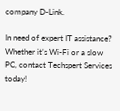company D-Link.

In need of expert IT assistance? Whether it’s Wi-Fi or a slow PC, contact Techspert Services today!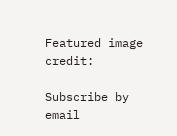Featured image credit:

Subscribe by email